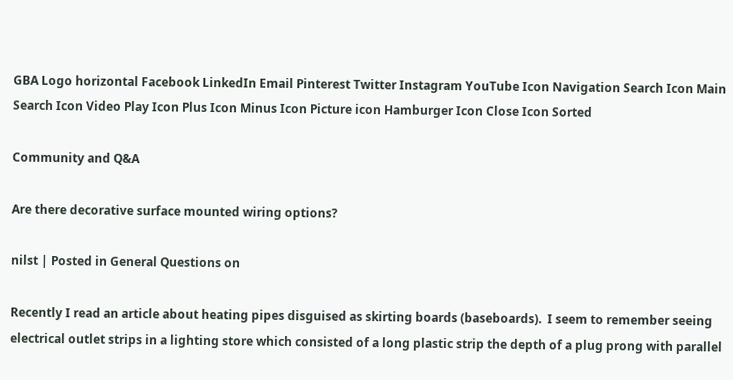GBA Logo horizontal Facebook LinkedIn Email Pinterest Twitter Instagram YouTube Icon Navigation Search Icon Main Search Icon Video Play Icon Plus Icon Minus Icon Picture icon Hamburger Icon Close Icon Sorted

Community and Q&A

Are there decorative surface mounted wiring options?

nilst | Posted in General Questions on

Recently I read an article about heating pipes disguised as skirting boards (baseboards).  I seem to remember seeing electrical outlet strips in a lighting store which consisted of a long plastic strip the depth of a plug prong with parallel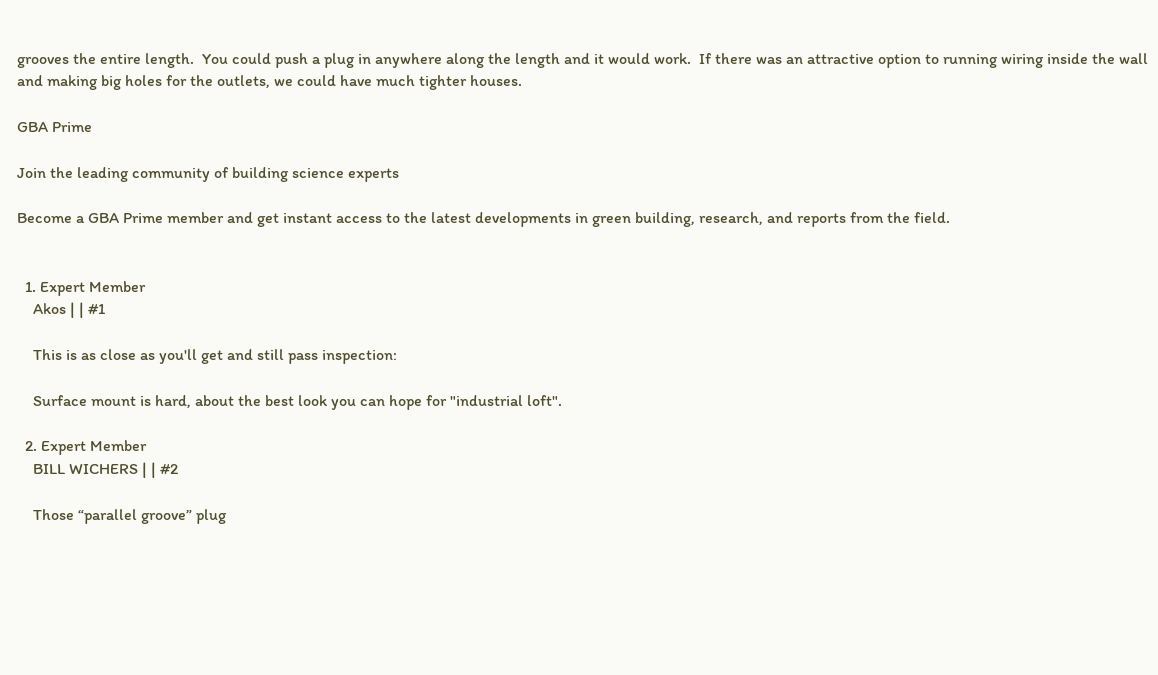grooves the entire length.  You could push a plug in anywhere along the length and it would work.  If there was an attractive option to running wiring inside the wall and making big holes for the outlets, we could have much tighter houses.

GBA Prime

Join the leading community of building science experts

Become a GBA Prime member and get instant access to the latest developments in green building, research, and reports from the field.


  1. Expert Member
    Akos | | #1

    This is as close as you'll get and still pass inspection:

    Surface mount is hard, about the best look you can hope for "industrial loft".

  2. Expert Member
    BILL WICHERS | | #2

    Those “parallel groove” plug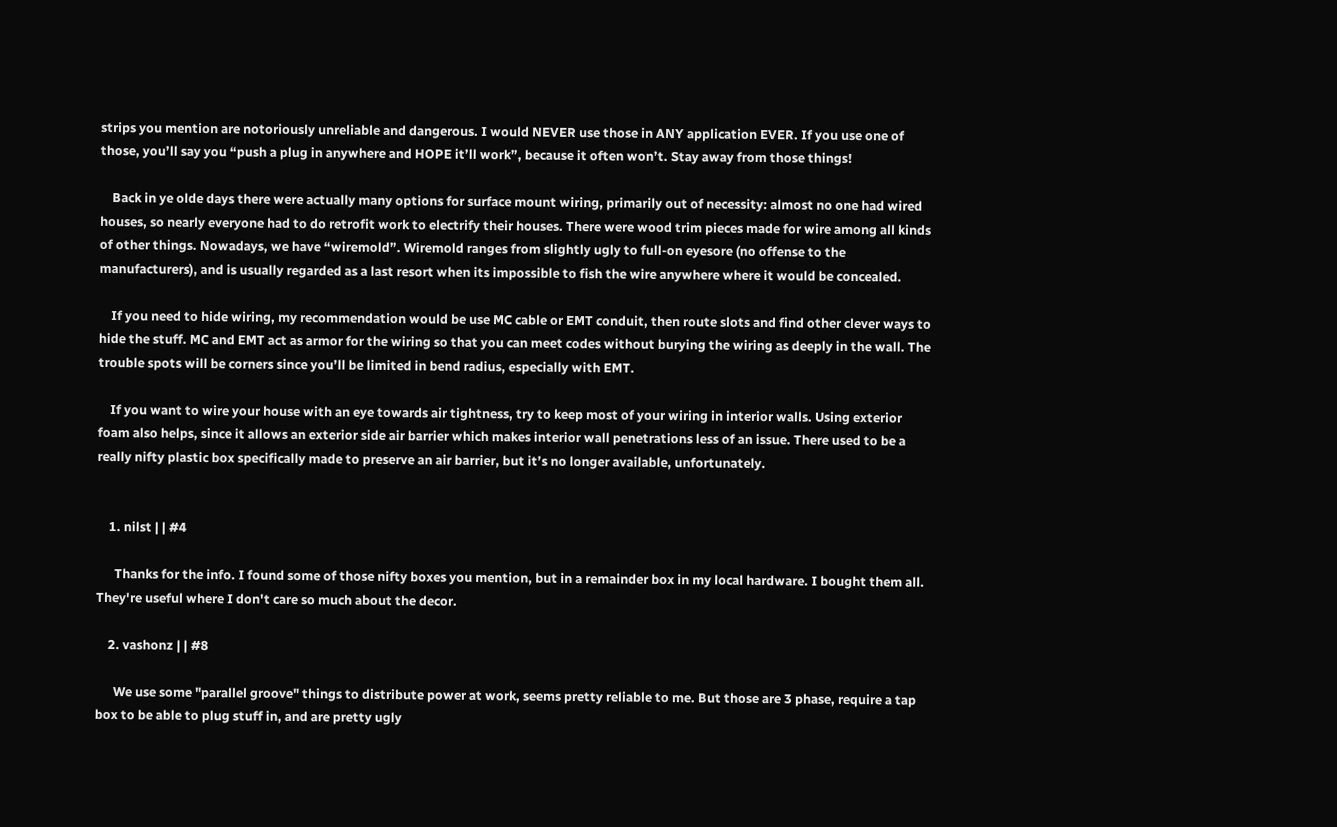strips you mention are notoriously unreliable and dangerous. I would NEVER use those in ANY application EVER. If you use one of those, you’ll say you “push a plug in anywhere and HOPE it’ll work”, because it often won’t. Stay away from those things!

    Back in ye olde days there were actually many options for surface mount wiring, primarily out of necessity: almost no one had wired houses, so nearly everyone had to do retrofit work to electrify their houses. There were wood trim pieces made for wire among all kinds of other things. Nowadays, we have “wiremold”. Wiremold ranges from slightly ugly to full-on eyesore (no offense to the manufacturers), and is usually regarded as a last resort when its impossible to fish the wire anywhere where it would be concealed.

    If you need to hide wiring, my recommendation would be use MC cable or EMT conduit, then route slots and find other clever ways to hide the stuff. MC and EMT act as armor for the wiring so that you can meet codes without burying the wiring as deeply in the wall. The trouble spots will be corners since you’ll be limited in bend radius, especially with EMT.

    If you want to wire your house with an eye towards air tightness, try to keep most of your wiring in interior walls. Using exterior foam also helps, since it allows an exterior side air barrier which makes interior wall penetrations less of an issue. There used to be a really nifty plastic box specifically made to preserve an air barrier, but it’s no longer available, unfortunately.


    1. nilst | | #4

      Thanks for the info. I found some of those nifty boxes you mention, but in a remainder box in my local hardware. I bought them all. They're useful where I don't care so much about the decor.

    2. vashonz | | #8

      We use some "parallel groove" things to distribute power at work, seems pretty reliable to me. But those are 3 phase, require a tap box to be able to plug stuff in, and are pretty ugly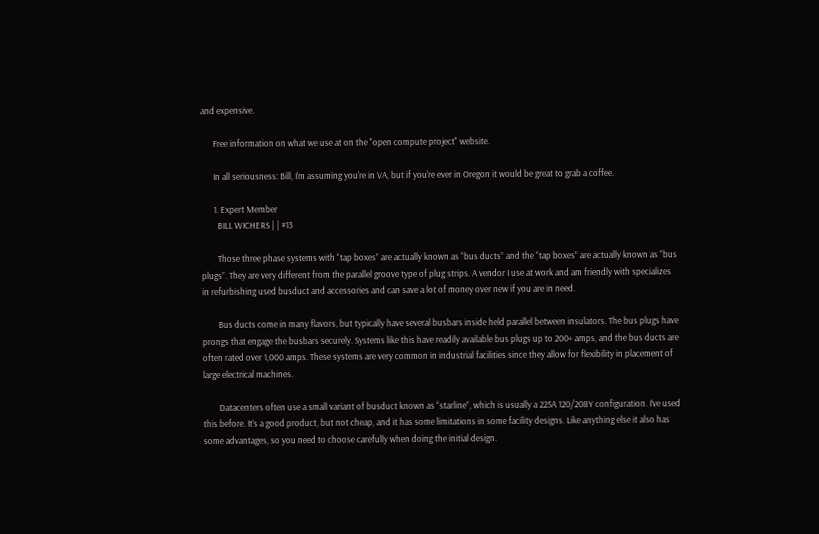and expensive.

      Free information on what we use at on the "open compute project" website.

      In all seriousness: Bill, I'm assuming you're in VA, but if you're ever in Oregon it would be great to grab a coffee.

      1. Expert Member
        BILL WICHERS | | #13

        Those three phase systems with “tap boxes” are actually known as “bus ducts” and the “tap boxes” are actually known as “bus plugs”. They are very different from the parallel groove type of plug strips. A vendor I use at work and am friendly with specializes in refurbishing used busduct and accessories and can save a lot of money over new if you are in need.

        Bus ducts come in many flavors, but typically have several busbars inside held parallel between insulators. The bus plugs have prongs that engage the busbars securely. Systems like this have readily available bus plugs up to 200+ amps, and the bus ducts are often rated over 1,000 amps. These systems are very common in industrial facilities since they allow for flexibility in placement of large electrical machines.

        Datacenters often use a small variant of busduct known as “starline”, which is usually a 225A 120/208Y configuration. I’ve used this before. It’s a good product, but not cheap, and it has some limitations in some facility designs. Like anything else it also has some advantages, so you need to choose carefully when doing the initial design.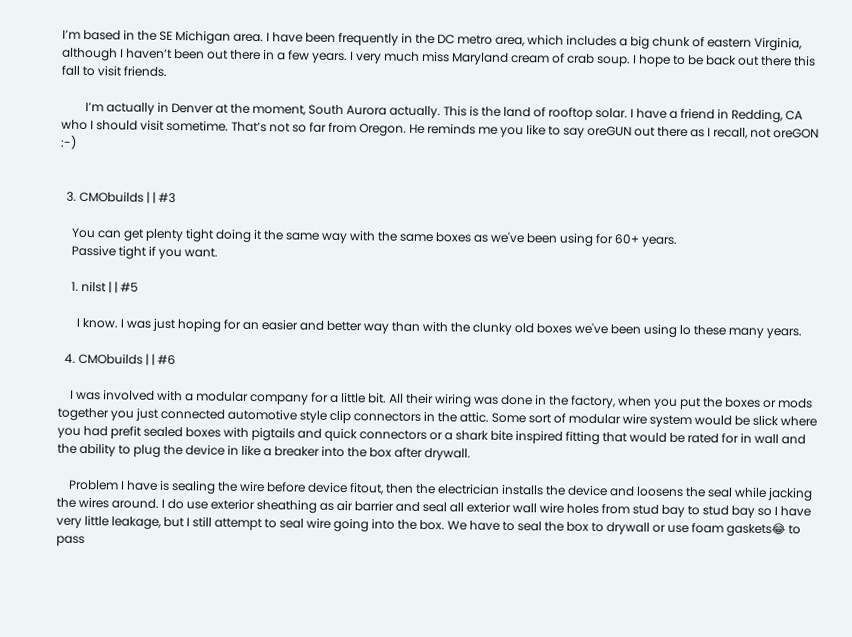I’m based in the SE Michigan area. I have been frequently in the DC metro area, which includes a big chunk of eastern Virginia, although I haven’t been out there in a few years. I very much miss Maryland cream of crab soup. I hope to be back out there this fall to visit friends.

        I’m actually in Denver at the moment, South Aurora actually. This is the land of rooftop solar. I have a friend in Redding, CA who I should visit sometime. That’s not so far from Oregon. He reminds me you like to say oreGUN out there as I recall, not oreGON :-)


  3. CMObuilds | | #3

    You can get plenty tight doing it the same way with the same boxes as we've been using for 60+ years.
    Passive tight if you want.

    1. nilst | | #5

      I know. I was just hoping for an easier and better way than with the clunky old boxes we've been using lo these many years.

  4. CMObuilds | | #6

    I was involved with a modular company for a little bit. All their wiring was done in the factory, when you put the boxes or mods together you just connected automotive style clip connectors in the attic. Some sort of modular wire system would be slick where you had prefit sealed boxes with pigtails and quick connectors or a shark bite inspired fitting that would be rated for in wall and the ability to plug the device in like a breaker into the box after drywall.

    Problem I have is sealing the wire before device fitout, then the electrician installs the device and loosens the seal while jacking the wires around. I do use exterior sheathing as air barrier and seal all exterior wall wire holes from stud bay to stud bay so I have very little leakage, but I still attempt to seal wire going into the box. We have to seal the box to drywall or use foam gaskets😂 to pass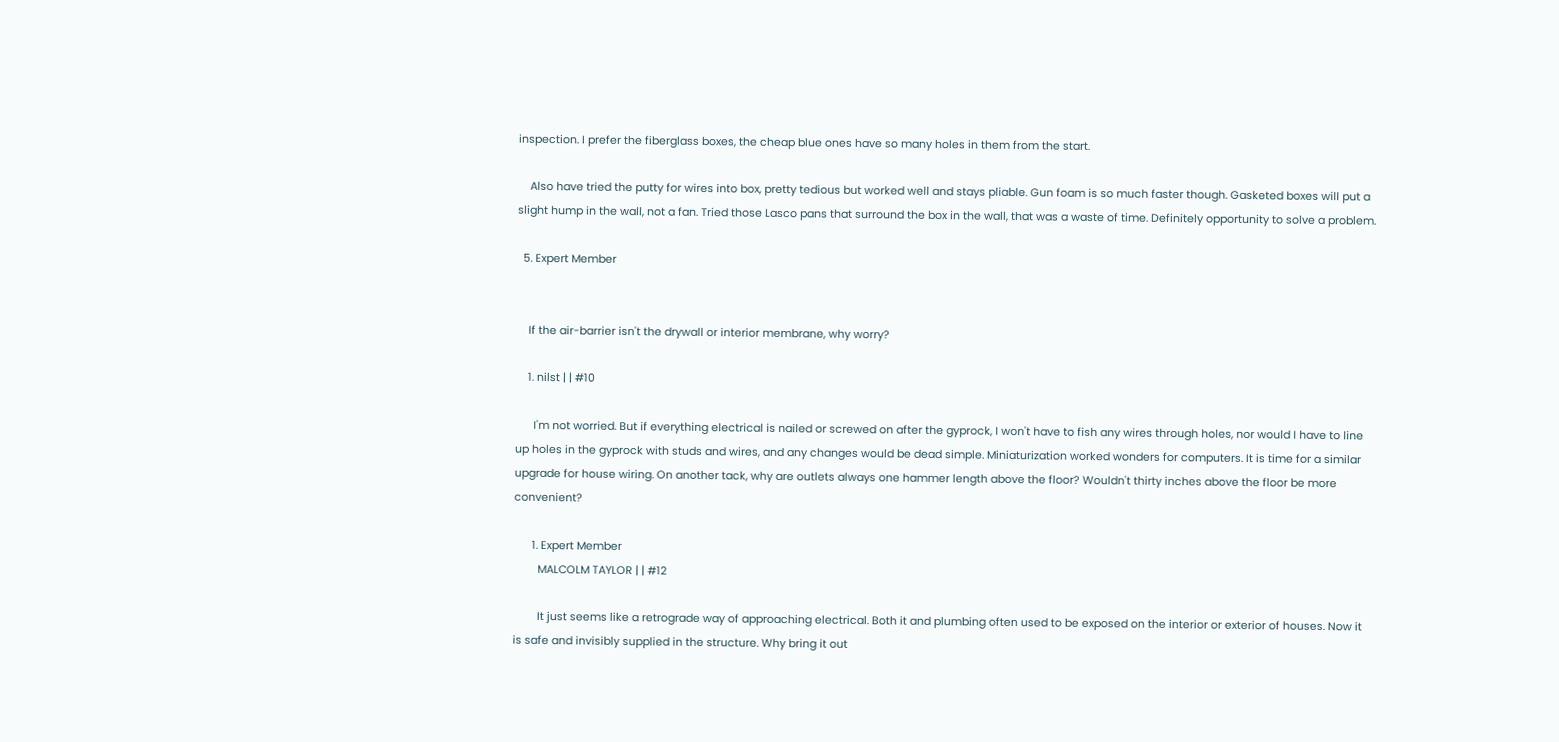inspection. I prefer the fiberglass boxes, the cheap blue ones have so many holes in them from the start.

    Also have tried the putty for wires into box, pretty tedious but worked well and stays pliable. Gun foam is so much faster though. Gasketed boxes will put a slight hump in the wall, not a fan. Tried those Lasco pans that surround the box in the wall, that was a waste of time. Definitely opportunity to solve a problem.

  5. Expert Member


    If the air-barrier isn't the drywall or interior membrane, why worry?

    1. nilst | | #10

      I'm not worried. But if everything electrical is nailed or screwed on after the gyprock, I won't have to fish any wires through holes, nor would I have to line up holes in the gyprock with studs and wires, and any changes would be dead simple. Miniaturization worked wonders for computers. It is time for a similar upgrade for house wiring. On another tack, why are outlets always one hammer length above the floor? Wouldn't thirty inches above the floor be more convenient?

      1. Expert Member
        MALCOLM TAYLOR | | #12

        It just seems like a retrograde way of approaching electrical. Both it and plumbing often used to be exposed on the interior or exterior of houses. Now it is safe and invisibly supplied in the structure. Why bring it out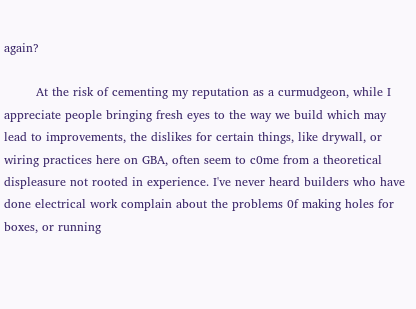again?

        At the risk of cementing my reputation as a curmudgeon, while I appreciate people bringing fresh eyes to the way we build which may lead to improvements, the dislikes for certain things, like drywall, or wiring practices here on GBA, often seem to c0me from a theoretical displeasure not rooted in experience. I've never heard builders who have done electrical work complain about the problems 0f making holes for boxes, or running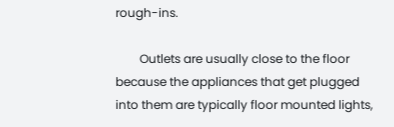rough-ins.

        Outlets are usually close to the floor because the appliances that get plugged into them are typically floor mounted lights,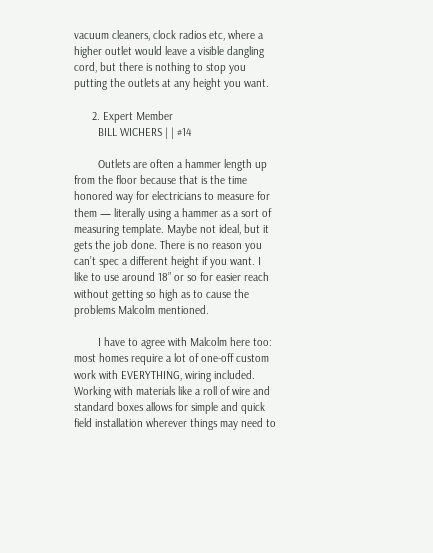vacuum cleaners, clock radios etc, where a higher outlet would leave a visible dangling cord, but there is nothing to stop you putting the outlets at any height you want.

      2. Expert Member
        BILL WICHERS | | #14

        Outlets are often a hammer length up from the floor because that is the time honored way for electricians to measure for them — literally using a hammer as a sort of measuring template. Maybe not ideal, but it gets the job done. There is no reason you can’t spec a different height if you want. I like to use around 18” or so for easier reach without getting so high as to cause the problems Malcolm mentioned.

        I have to agree with Malcolm here too: most homes require a lot of one-off custom work with EVERYTHING, wiring included. Working with materials like a roll of wire and standard boxes allows for simple and quick field installation wherever things may need to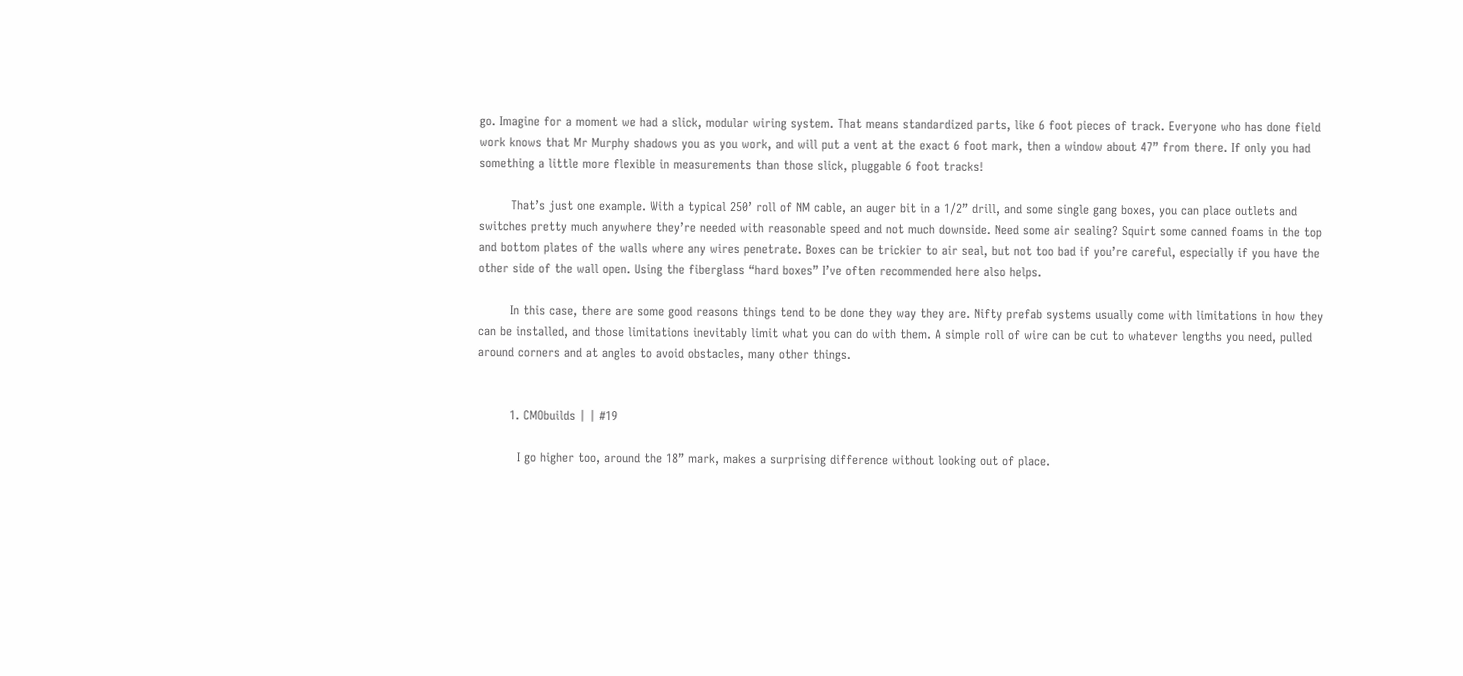go. Imagine for a moment we had a slick, modular wiring system. That means standardized parts, like 6 foot pieces of track. Everyone who has done field work knows that Mr Murphy shadows you as you work, and will put a vent at the exact 6 foot mark, then a window about 47” from there. If only you had something a little more flexible in measurements than those slick, pluggable 6 foot tracks!

        That’s just one example. With a typical 250’ roll of NM cable, an auger bit in a 1/2” drill, and some single gang boxes, you can place outlets and switches pretty much anywhere they’re needed with reasonable speed and not much downside. Need some air sealing? Squirt some canned foams in the top and bottom plates of the walls where any wires penetrate. Boxes can be trickier to air seal, but not too bad if you’re careful, especially if you have the other side of the wall open. Using the fiberglass “hard boxes” I’ve often recommended here also helps.

        In this case, there are some good reasons things tend to be done they way they are. Nifty prefab systems usually come with limitations in how they can be installed, and those limitations inevitably limit what you can do with them. A simple roll of wire can be cut to whatever lengths you need, pulled around corners and at angles to avoid obstacles, many other things.


        1. CMObuilds | | #19

          I go higher too, around the 18” mark, makes a surprising difference without looking out of place.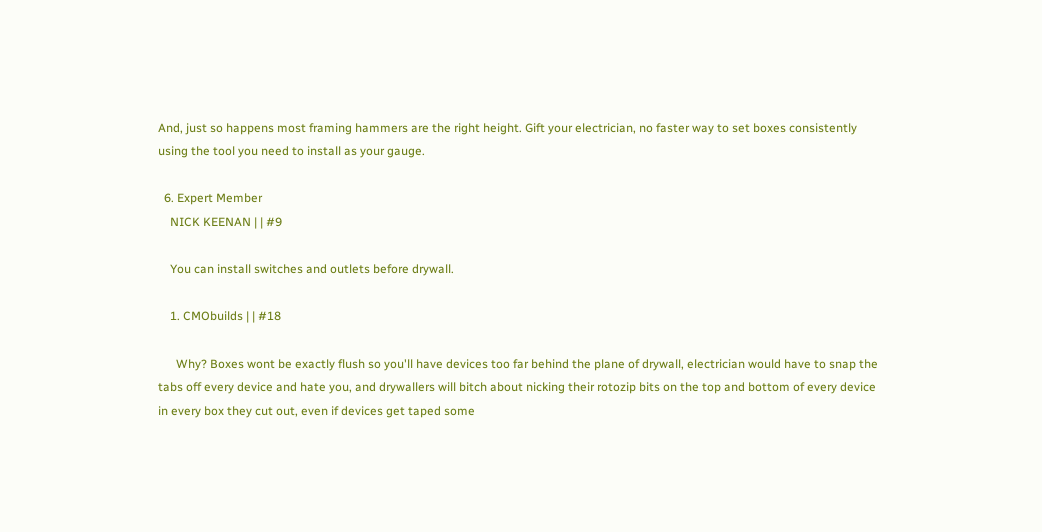And, just so happens most framing hammers are the right height. Gift your electrician, no faster way to set boxes consistently using the tool you need to install as your gauge.

  6. Expert Member
    NICK KEENAN | | #9

    You can install switches and outlets before drywall.

    1. CMObuilds | | #18

      Why? Boxes wont be exactly flush so you'll have devices too far behind the plane of drywall, electrician would have to snap the tabs off every device and hate you, and drywallers will bitch about nicking their rotozip bits on the top and bottom of every device in every box they cut out, even if devices get taped some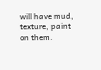will have mud, texture, paint on them.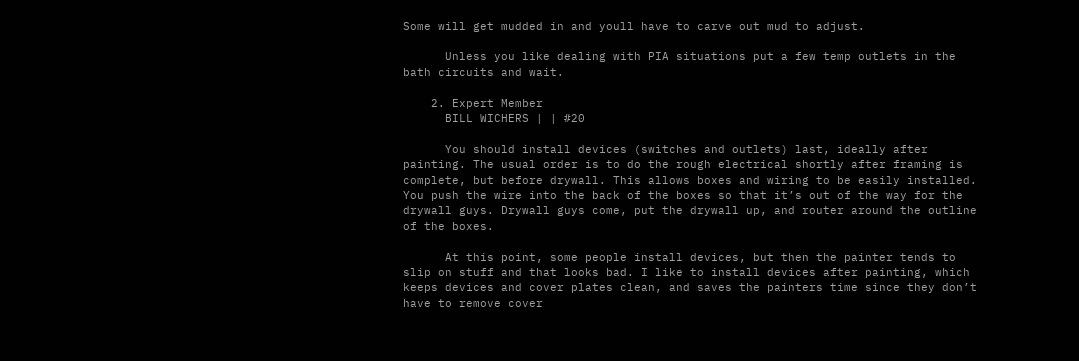Some will get mudded in and youll have to carve out mud to adjust.

      Unless you like dealing with PIA situations put a few temp outlets in the bath circuits and wait.

    2. Expert Member
      BILL WICHERS | | #20

      You should install devices (switches and outlets) last, ideally after painting. The usual order is to do the rough electrical shortly after framing is complete, but before drywall. This allows boxes and wiring to be easily installed. You push the wire into the back of the boxes so that it’s out of the way for the drywall guys. Drywall guys come, put the drywall up, and router around the outline of the boxes.

      At this point, some people install devices, but then the painter tends to slip on stuff and that looks bad. I like to install devices after painting, which keeps devices and cover plates clean, and saves the painters time since they don’t have to remove cover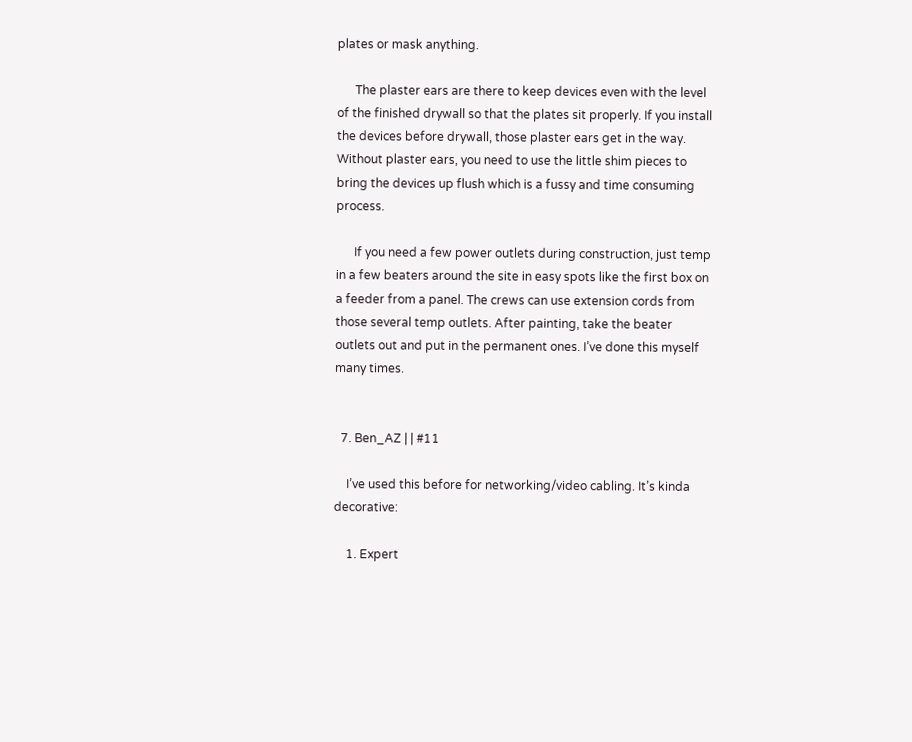plates or mask anything.

      The plaster ears are there to keep devices even with the level of the finished drywall so that the plates sit properly. If you install the devices before drywall, those plaster ears get in the way. Without plaster ears, you need to use the little shim pieces to bring the devices up flush which is a fussy and time consuming process.

      If you need a few power outlets during construction, just temp in a few beaters around the site in easy spots like the first box on a feeder from a panel. The crews can use extension cords from those several temp outlets. After painting, take the beater outlets out and put in the permanent ones. I’ve done this myself many times.


  7. Ben_AZ | | #11

    I’ve used this before for networking/video cabling. It’s kinda decorative:

    1. Expert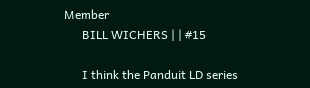Member
      BILL WICHERS | | #15

      I think the Panduit LD series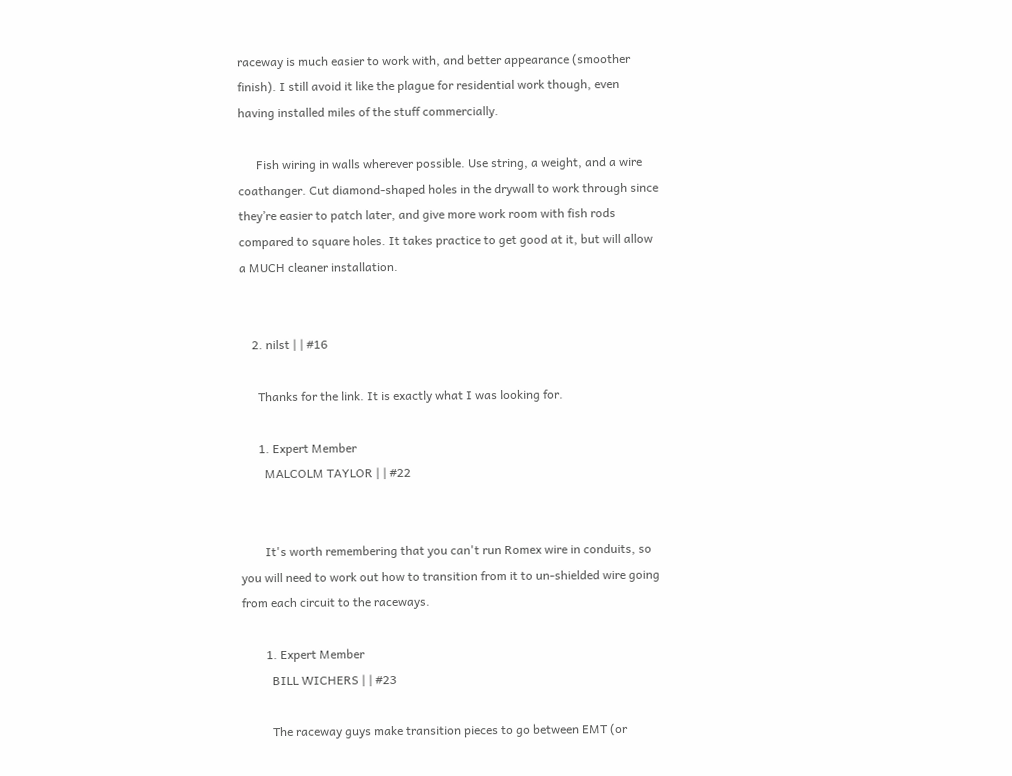raceway is much easier to work with, and better appearance (smoother finish). I still avoid it like the plague for residential work though, even having installed miles of the stuff commercially.

      Fish wiring in walls wherever possible. Use string, a weight, and a wire coathanger. Cut diamond-shaped holes in the drywall to work through since they’re easier to patch later, and give more work room with fish rods compared to square holes. It takes practice to get good at it, but will allow a MUCH cleaner installation.


    2. nilst | | #16

      Thanks for the link. It is exactly what I was looking for.

      1. Expert Member
        MALCOLM TAYLOR | | #22


        It's worth remembering that you can't run Romex wire in conduits, so you will need to work out how to transition from it to un-shielded wire going from each circuit to the raceways.

        1. Expert Member
          BILL WICHERS | | #23

          The raceway guys make transition pieces to go between EMT (or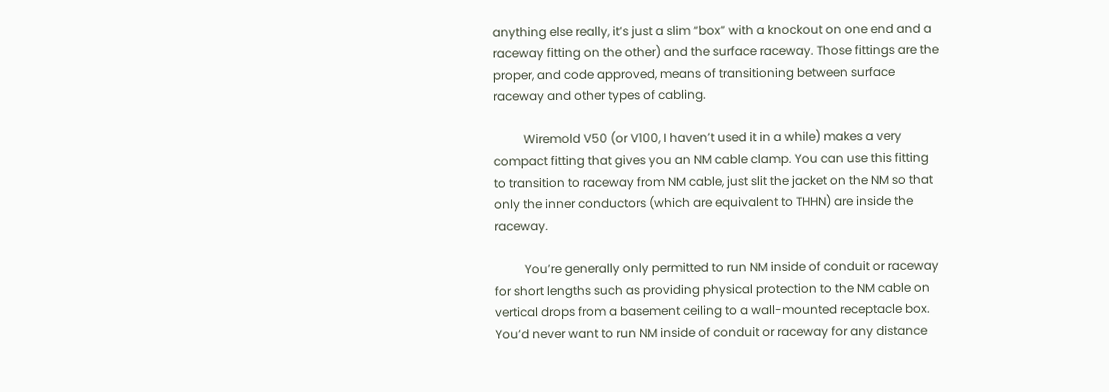anything else really, it’s just a slim “box” with a knockout on one end and a raceway fitting on the other) and the surface raceway. Those fittings are the proper, and code approved, means of transitioning between surface raceway and other types of cabling.

          Wiremold V50 (or V100, I haven’t used it in a while) makes a very compact fitting that gives you an NM cable clamp. You can use this fitting to transition to raceway from NM cable, just slit the jacket on the NM so that only the inner conductors (which are equivalent to THHN) are inside the raceway.

          You’re generally only permitted to run NM inside of conduit or raceway for short lengths such as providing physical protection to the NM cable on vertical drops from a basement ceiling to a wall-mounted receptacle box. You’d never want to run NM inside of conduit or raceway for any distance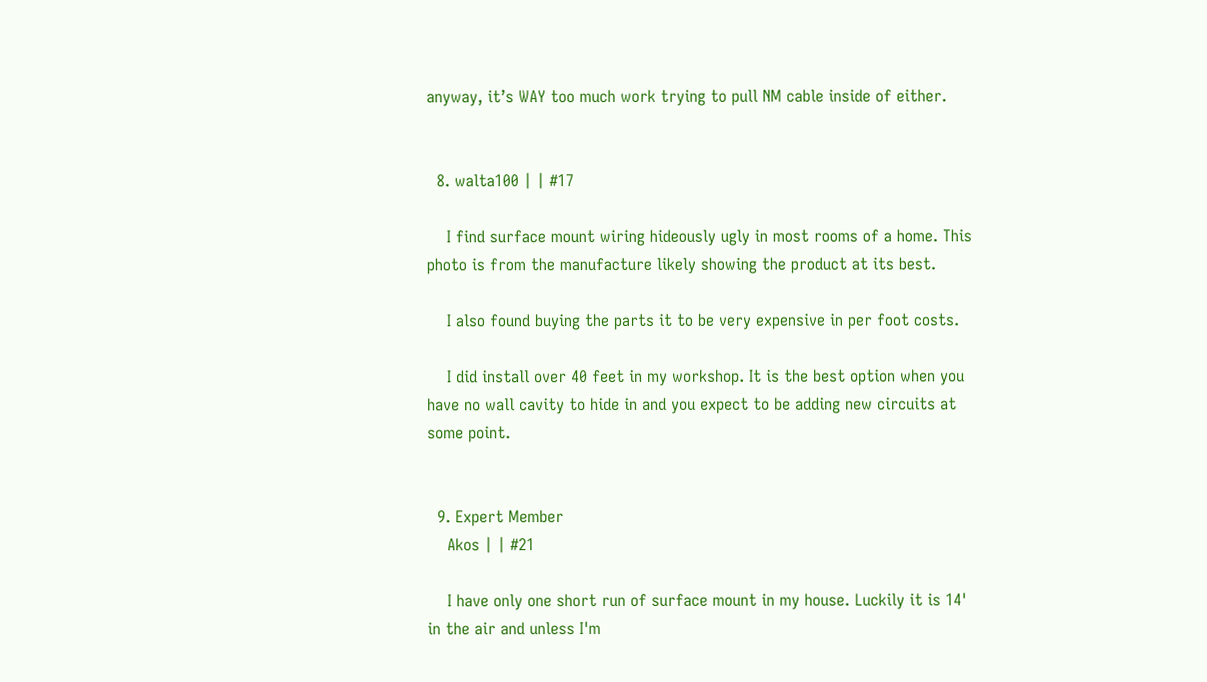anyway, it’s WAY too much work trying to pull NM cable inside of either.


  8. walta100 | | #17

    I find surface mount wiring hideously ugly in most rooms of a home. This photo is from the manufacture likely showing the product at its best.

    I also found buying the parts it to be very expensive in per foot costs.

    I did install over 40 feet in my workshop. It is the best option when you have no wall cavity to hide in and you expect to be adding new circuits at some point.


  9. Expert Member
    Akos | | #21

    I have only one short run of surface mount in my house. Luckily it is 14' in the air and unless I'm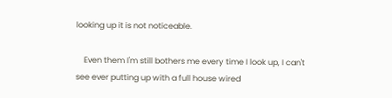looking up it is not noticeable.

    Even them I'm still bothers me every time I look up, I can't see ever putting up with a full house wired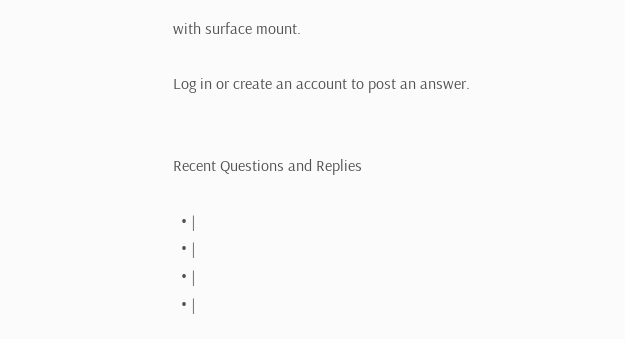with surface mount.

Log in or create an account to post an answer.


Recent Questions and Replies

  • |
  • |
  • |
  • |